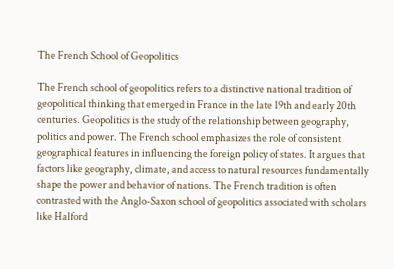The French School of Geopolitics

The French school of geopolitics refers to a distinctive national tradition of geopolitical thinking that emerged in France in the late 19th and early 20th centuries. Geopolitics is the study of the relationship between geography, politics and power. The French school emphasizes the role of consistent geographical features in influencing the foreign policy of states. It argues that factors like geography, climate, and access to natural resources fundamentally shape the power and behavior of nations. The French tradition is often contrasted with the Anglo-Saxon school of geopolitics associated with scholars like Halford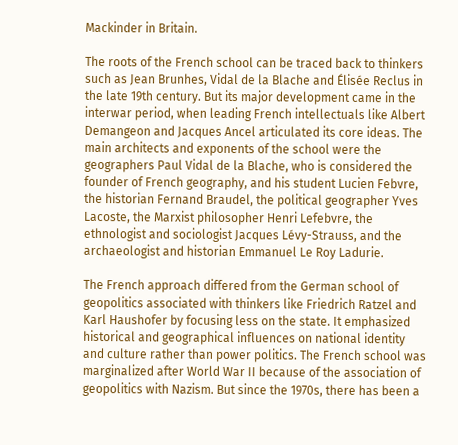Mackinder in Britain.

The roots of the French school can be traced back to thinkers such as Jean Brunhes, Vidal de la Blache and Élisée Reclus in the late 19th century. But its major development came in the interwar period, when leading French intellectuals like Albert Demangeon and Jacques Ancel articulated its core ideas. The main architects and exponents of the school were the geographers Paul Vidal de la Blache, who is considered the founder of French geography, and his student Lucien Febvre, the historian Fernand Braudel, the political geographer Yves Lacoste, the Marxist philosopher Henri Lefebvre, the ethnologist and sociologist Jacques Lévy-Strauss, and the archaeologist and historian Emmanuel Le Roy Ladurie.

The French approach differed from the German school of geopolitics associated with thinkers like Friedrich Ratzel and Karl Haushofer by focusing less on the state. It emphasized historical and geographical influences on national identity and culture rather than power politics. The French school was marginalized after World War II because of the association of geopolitics with Nazism. But since the 1970s, there has been a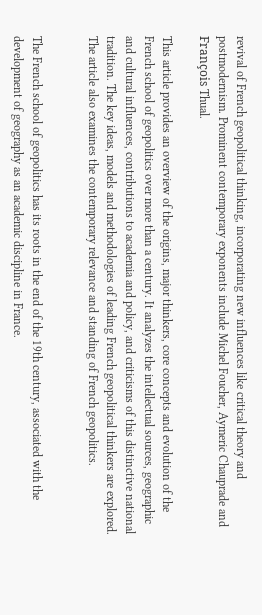revival of French geopolitical thinking, incorporating new influences like critical theory and postmodernism. Prominent contemporary exponents include Michel Foucher, Aymeric Chauprade and François Thual.

This article provides an overview of the origins, major thinkers, core concepts and evolution of the French school of geopolitics over more than a century. It analyzes the intellectual sources, geographic and cultural influences, contributions to academia and policy, and criticisms of this distinctive national tradition. The key ideas, models and methodologies of leading French geopolitical thinkers are explored. The article also examines the contemporary relevance and standing of French geopolitics.


The French school of geopolitics has its roots in the end of the 19th century, associated with the development of geography as an academic discipline in France.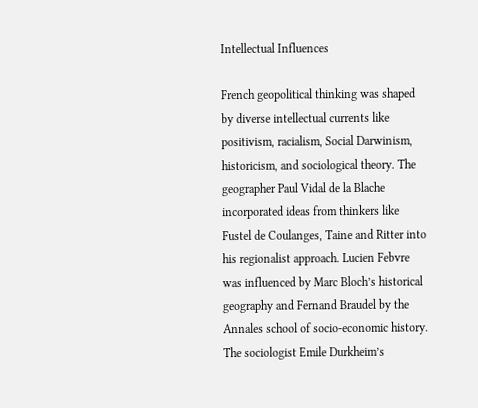Intellectual Influences

French geopolitical thinking was shaped by diverse intellectual currents like positivism, racialism, Social Darwinism, historicism, and sociological theory. The geographer Paul Vidal de la Blache incorporated ideas from thinkers like Fustel de Coulanges, Taine and Ritter into his regionalist approach. Lucien Febvre was influenced by Marc Bloch’s historical geography and Fernand Braudel by the Annales school of socio-economic history. The sociologist Emile Durkheim’s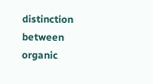distinction between organic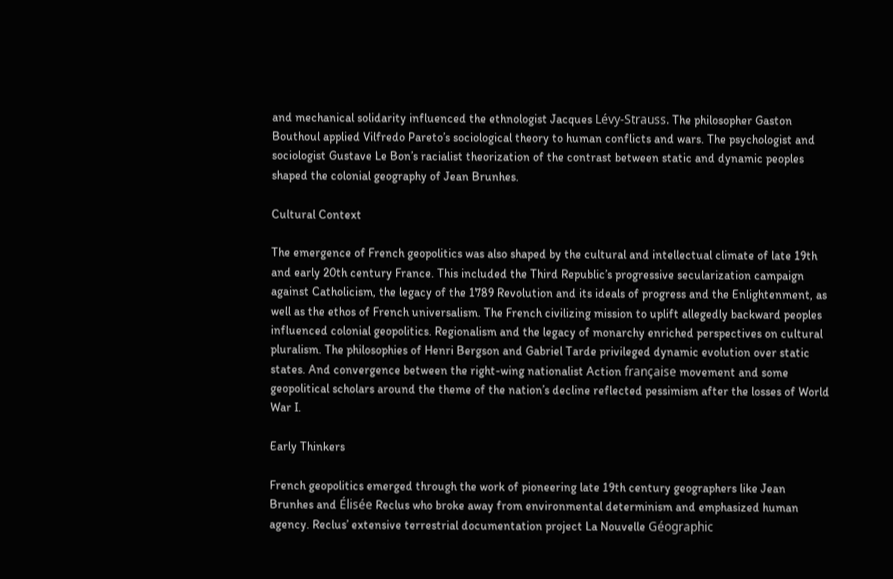and mechanical solidarity influenced the ethnologist Jacques Lévy-Strauss. The philosopher Gaston Bouthoul applied Vilfredo Pareto’s sociological theory to human conflicts and wars. The psychologist and sociologist Gustave Le Bon’s racialist theorization of the contrast between static and dynamic peoples shaped the colonial geography of Jean Brunhes.

Cultural Context

The emergence of French geopolitics was also shaped by the cultural and intellectual climate of late 19th and early 20th century France. This included the Third Republic’s progressive secularization campaign against Catholicism, the legacy of the 1789 Revolution and its ideals of progress and the Enlightenment, as well as the ethos of French universalism. The French civilizing mission to uplift allegedly backward peoples influenced colonial geopolitics. Regionalism and the legacy of monarchy enriched perspectives on cultural pluralism. The philosophies of Henri Bergson and Gabriel Tarde privileged dynamic evolution over static states. And convergence between the right-wing nationalist Action française movement and some geopolitical scholars around the theme of the nation’s decline reflected pessimism after the losses of World War I.

Early Thinkers

French geopolitics emerged through the work of pioneering late 19th century geographers like Jean Brunhes and Élisée Reclus who broke away from environmental determinism and emphasized human agency. Reclus’ extensive terrestrial documentation project La Nouvelle Géographic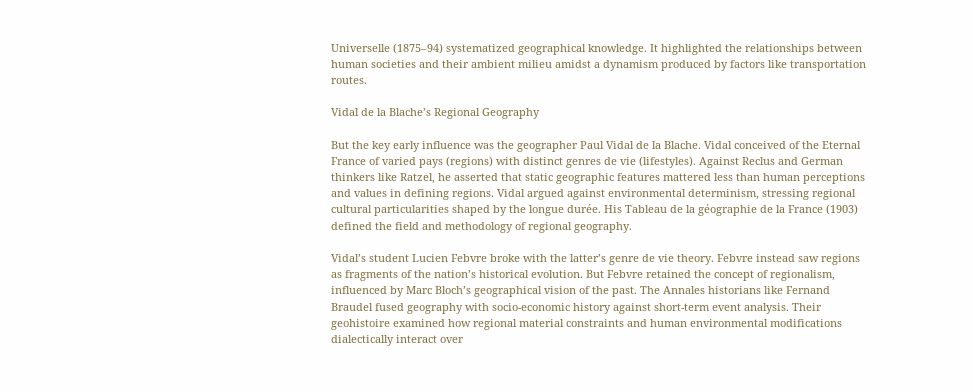Universelle (1875–94) systematized geographical knowledge. It highlighted the relationships between human societies and their ambient milieu amidst a dynamism produced by factors like transportation routes.

Vidal de la Blache’s Regional Geography

But the key early influence was the geographer Paul Vidal de la Blache. Vidal conceived of the Eternal France of varied pays (regions) with distinct genres de vie (lifestyles). Against Reclus and German thinkers like Ratzel, he asserted that static geographic features mattered less than human perceptions and values in defining regions. Vidal argued against environmental determinism, stressing regional cultural particularities shaped by the longue durée. His Tableau de la géographie de la France (1903) defined the field and methodology of regional geography.

Vidal’s student Lucien Febvre broke with the latter’s genre de vie theory. Febvre instead saw regions as fragments of the nation’s historical evolution. But Febvre retained the concept of regionalism, influenced by Marc Bloch’s geographical vision of the past. The Annales historians like Fernand Braudel fused geography with socio-economic history against short-term event analysis. Their geohistoire examined how regional material constraints and human environmental modifications dialectically interact over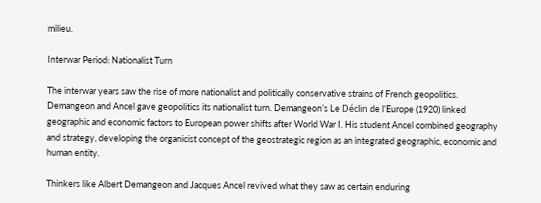milieu.

Interwar Period: Nationalist Turn

The interwar years saw the rise of more nationalist and politically conservative strains of French geopolitics. Demangeon and Ancel gave geopolitics its nationalist turn. Demangeon’s Le Déclin de l’Europe (1920) linked geographic and economic factors to European power shifts after World War I. His student Ancel combined geography and strategy, developing the organicist concept of the geostrategic region as an integrated geographic, economic and human entity.

Thinkers like Albert Demangeon and Jacques Ancel revived what they saw as certain enduring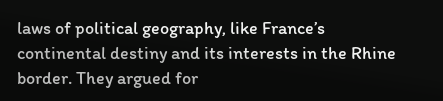laws of political geography, like France’s continental destiny and its interests in the Rhine border. They argued for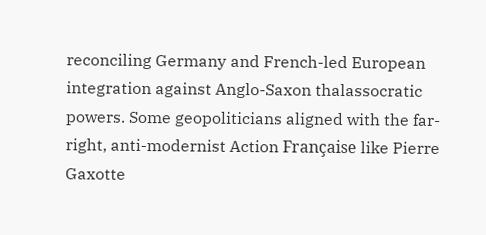reconciling Germany and French-led European integration against Anglo-Saxon thalassocratic powers. Some geopoliticians aligned with the far-right, anti-modernist Action Française like Pierre Gaxotte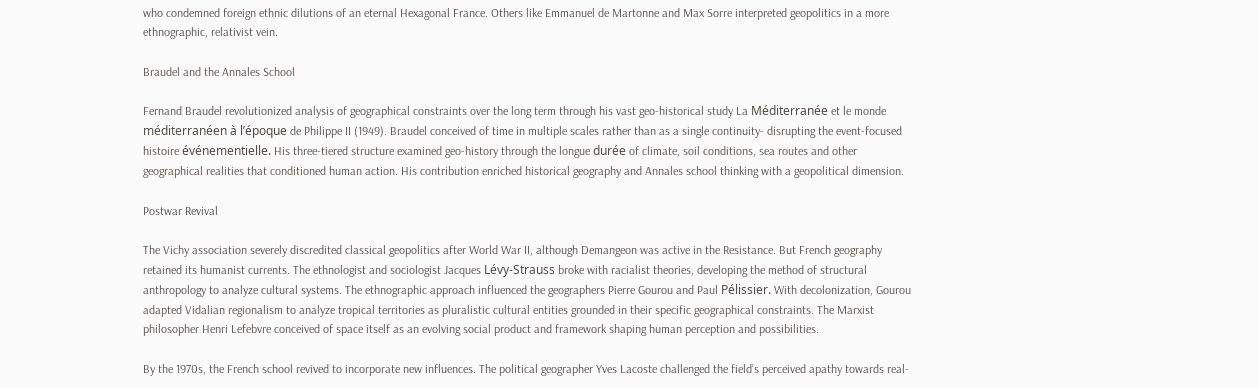who condemned foreign ethnic dilutions of an eternal Hexagonal France. Others like Emmanuel de Martonne and Max Sorre interpreted geopolitics in a more ethnographic, relativist vein.

Braudel and the Annales School

Fernand Braudel revolutionized analysis of geographical constraints over the long term through his vast geo-historical study La Méditerranée et le monde méditerranéen à l’époque de Philippe II (1949). Braudel conceived of time in multiple scales rather than as a single continuity- disrupting the event-focused histoire événementielle. His three-tiered structure examined geo-history through the longue durée of climate, soil conditions, sea routes and other geographical realities that conditioned human action. His contribution enriched historical geography and Annales school thinking with a geopolitical dimension.

Postwar Revival

The Vichy association severely discredited classical geopolitics after World War II, although Demangeon was active in the Resistance. But French geography retained its humanist currents. The ethnologist and sociologist Jacques Lévy-Strauss broke with racialist theories, developing the method of structural anthropology to analyze cultural systems. The ethnographic approach influenced the geographers Pierre Gourou and Paul Pélissier. With decolonization, Gourou adapted Vidalian regionalism to analyze tropical territories as pluralistic cultural entities grounded in their specific geographical constraints. The Marxist philosopher Henri Lefebvre conceived of space itself as an evolving social product and framework shaping human perception and possibilities.

By the 1970s, the French school revived to incorporate new influences. The political geographer Yves Lacoste challenged the field’s perceived apathy towards real-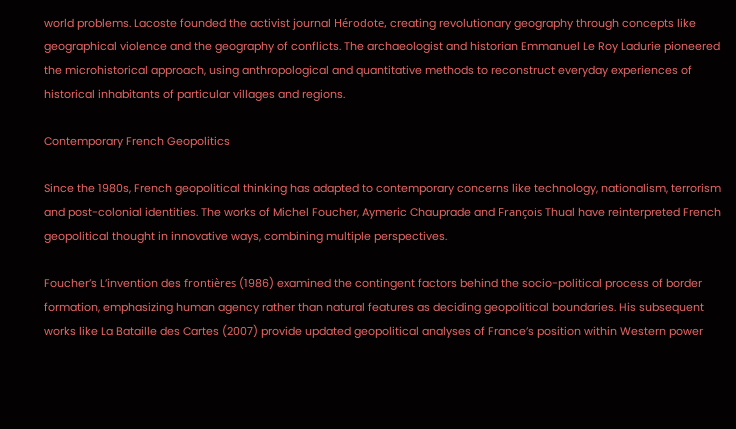world problems. Lacoste founded the activist journal Hérodote, creating revolutionary geography through concepts like geographical violence and the geography of conflicts. The archaeologist and historian Emmanuel Le Roy Ladurie pioneered the microhistorical approach, using anthropological and quantitative methods to reconstruct everyday experiences of historical inhabitants of particular villages and regions.

Contemporary French Geopolitics

Since the 1980s, French geopolitical thinking has adapted to contemporary concerns like technology, nationalism, terrorism and post-colonial identities. The works of Michel Foucher, Aymeric Chauprade and François Thual have reinterpreted French geopolitical thought in innovative ways, combining multiple perspectives.

Foucher’s L’invention des frontières (1986) examined the contingent factors behind the socio-political process of border formation, emphasizing human agency rather than natural features as deciding geopolitical boundaries. His subsequent works like La Bataille des Cartes (2007) provide updated geopolitical analyses of France’s position within Western power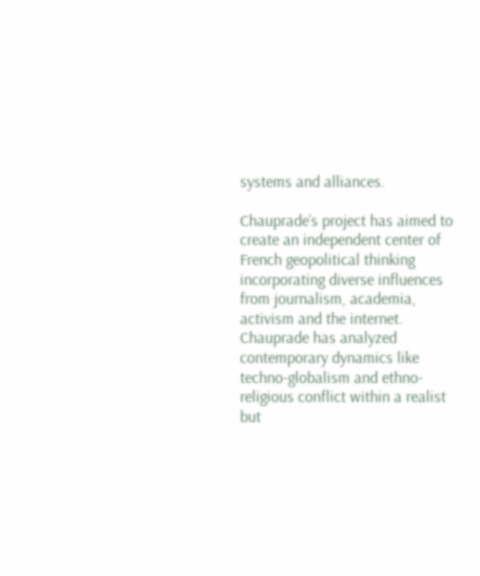systems and alliances.

Chauprade’s project has aimed to create an independent center of French geopolitical thinking incorporating diverse influences from journalism, academia, activism and the internet. Chauprade has analyzed contemporary dynamics like techno-globalism and ethno-religious conflict within a realist but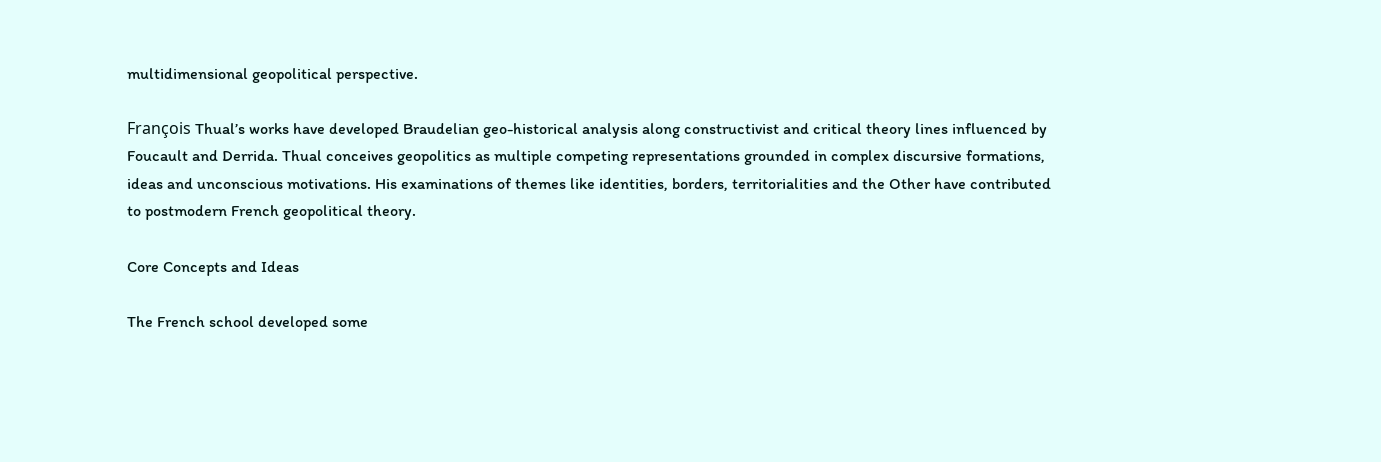multidimensional geopolitical perspective.

François Thual’s works have developed Braudelian geo-historical analysis along constructivist and critical theory lines influenced by Foucault and Derrida. Thual conceives geopolitics as multiple competing representations grounded in complex discursive formations, ideas and unconscious motivations. His examinations of themes like identities, borders, territorialities and the Other have contributed to postmodern French geopolitical theory.

Core Concepts and Ideas

The French school developed some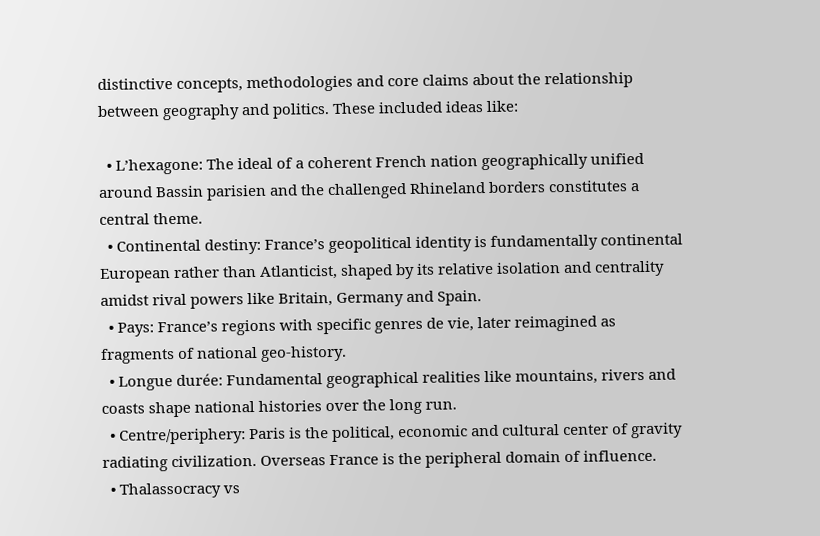distinctive concepts, methodologies and core claims about the relationship between geography and politics. These included ideas like:

  • L’hexagone: The ideal of a coherent French nation geographically unified around Bassin parisien and the challenged Rhineland borders constitutes a central theme.
  • Continental destiny: France’s geopolitical identity is fundamentally continental European rather than Atlanticist, shaped by its relative isolation and centrality amidst rival powers like Britain, Germany and Spain.
  • Pays: France’s regions with specific genres de vie, later reimagined as fragments of national geo-history.
  • Longue durée: Fundamental geographical realities like mountains, rivers and coasts shape national histories over the long run.
  • Centre/periphery: Paris is the political, economic and cultural center of gravity radiating civilization. Overseas France is the peripheral domain of influence.
  • Thalassocracy vs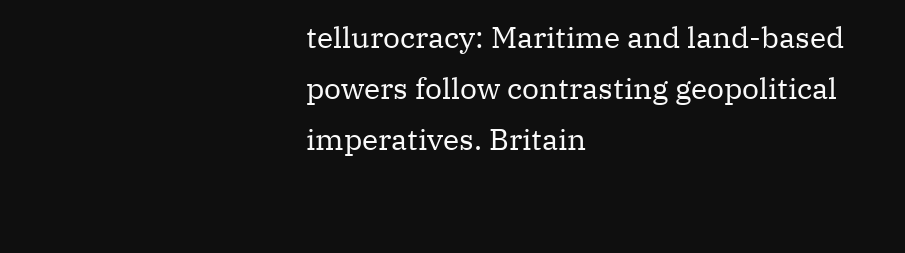tellurocracy: Maritime and land-based powers follow contrasting geopolitical imperatives. Britain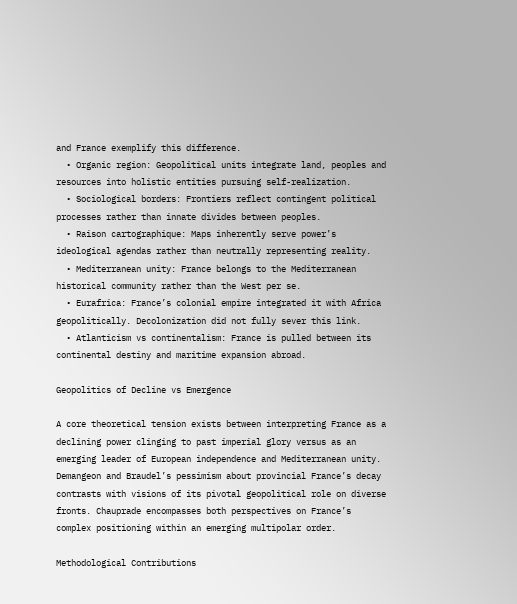and France exemplify this difference.
  • Organic region: Geopolitical units integrate land, peoples and resources into holistic entities pursuing self-realization.
  • Sociological borders: Frontiers reflect contingent political processes rather than innate divides between peoples.
  • Raison cartographique: Maps inherently serve power’s ideological agendas rather than neutrally representing reality.
  • Mediterranean unity: France belongs to the Mediterranean historical community rather than the West per se.
  • Eurafrica: France’s colonial empire integrated it with Africa geopolitically. Decolonization did not fully sever this link.
  • Atlanticism vs continentalism: France is pulled between its continental destiny and maritime expansion abroad.

Geopolitics of Decline vs Emergence

A core theoretical tension exists between interpreting France as a declining power clinging to past imperial glory versus as an emerging leader of European independence and Mediterranean unity. Demangeon and Braudel’s pessimism about provincial France’s decay contrasts with visions of its pivotal geopolitical role on diverse fronts. Chauprade encompasses both perspectives on France’s complex positioning within an emerging multipolar order.

Methodological Contributions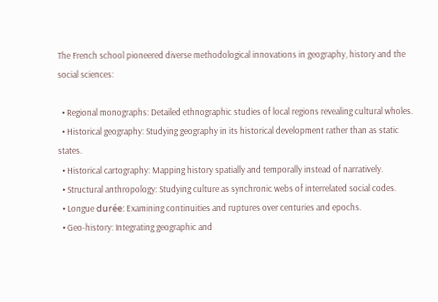The French school pioneered diverse methodological innovations in geography, history and the social sciences:

  • Regional monographs: Detailed ethnographic studies of local regions revealing cultural wholes.
  • Historical geography: Studying geography in its historical development rather than as static states.
  • Historical cartography: Mapping history spatially and temporally instead of narratively.
  • Structural anthropology: Studying culture as synchronic webs of interrelated social codes.
  • Longue durée: Examining continuities and ruptures over centuries and epochs.
  • Geo-history: Integrating geographic and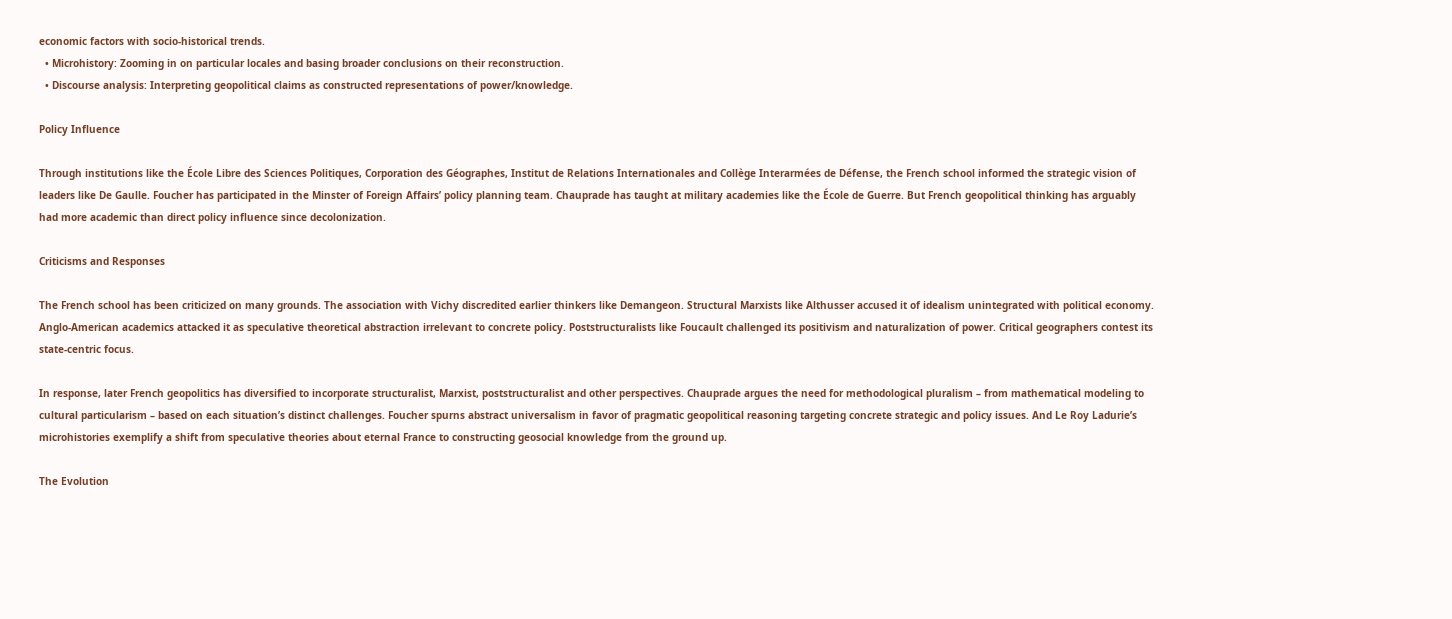economic factors with socio-historical trends.
  • Microhistory: Zooming in on particular locales and basing broader conclusions on their reconstruction.
  • Discourse analysis: Interpreting geopolitical claims as constructed representations of power/knowledge.

Policy Influence

Through institutions like the École Libre des Sciences Politiques, Corporation des Géographes, Institut de Relations Internationales and Collège Interarmées de Défense, the French school informed the strategic vision of leaders like De Gaulle. Foucher has participated in the Minster of Foreign Affairs’ policy planning team. Chauprade has taught at military academies like the École de Guerre. But French geopolitical thinking has arguably had more academic than direct policy influence since decolonization.

Criticisms and Responses

The French school has been criticized on many grounds. The association with Vichy discredited earlier thinkers like Demangeon. Structural Marxists like Althusser accused it of idealism unintegrated with political economy. Anglo-American academics attacked it as speculative theoretical abstraction irrelevant to concrete policy. Poststructuralists like Foucault challenged its positivism and naturalization of power. Critical geographers contest its state-centric focus.

In response, later French geopolitics has diversified to incorporate structuralist, Marxist, poststructuralist and other perspectives. Chauprade argues the need for methodological pluralism – from mathematical modeling to cultural particularism – based on each situation’s distinct challenges. Foucher spurns abstract universalism in favor of pragmatic geopolitical reasoning targeting concrete strategic and policy issues. And Le Roy Ladurie’s microhistories exemplify a shift from speculative theories about eternal France to constructing geosocial knowledge from the ground up.

The Evolution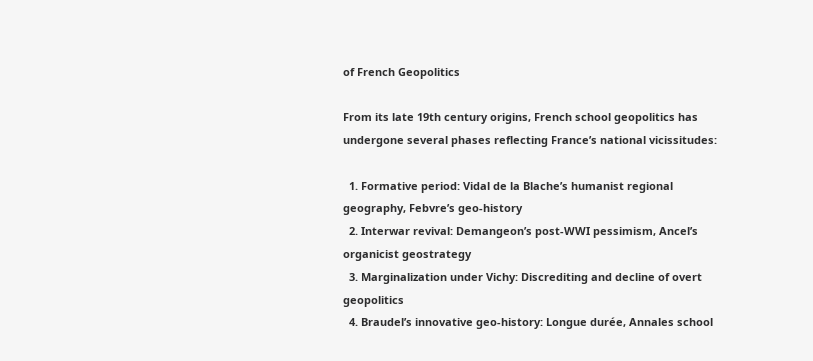of French Geopolitics

From its late 19th century origins, French school geopolitics has undergone several phases reflecting France’s national vicissitudes:

  1. Formative period: Vidal de la Blache’s humanist regional geography, Febvre’s geo-history
  2. Interwar revival: Demangeon’s post-WWI pessimism, Ancel’s organicist geostrategy
  3. Marginalization under Vichy: Discrediting and decline of overt geopolitics
  4. Braudel’s innovative geo-history: Longue durée, Annales school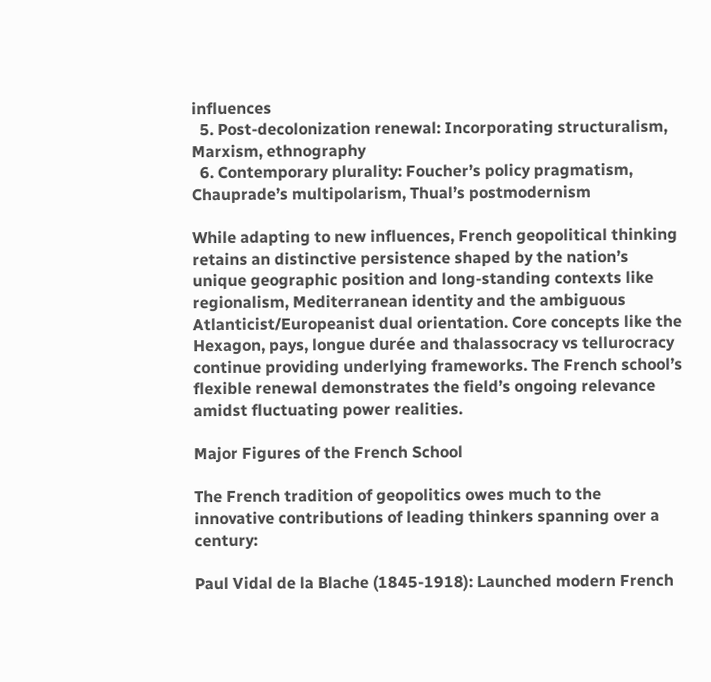influences
  5. Post-decolonization renewal: Incorporating structuralism, Marxism, ethnography
  6. Contemporary plurality: Foucher’s policy pragmatism, Chauprade’s multipolarism, Thual’s postmodernism

While adapting to new influences, French geopolitical thinking retains an distinctive persistence shaped by the nation’s unique geographic position and long-standing contexts like regionalism, Mediterranean identity and the ambiguous Atlanticist/Europeanist dual orientation. Core concepts like the Hexagon, pays, longue durée and thalassocracy vs tellurocracy continue providing underlying frameworks. The French school’s flexible renewal demonstrates the field’s ongoing relevance amidst fluctuating power realities.

Major Figures of the French School

The French tradition of geopolitics owes much to the innovative contributions of leading thinkers spanning over a century:

Paul Vidal de la Blache (1845-1918): Launched modern French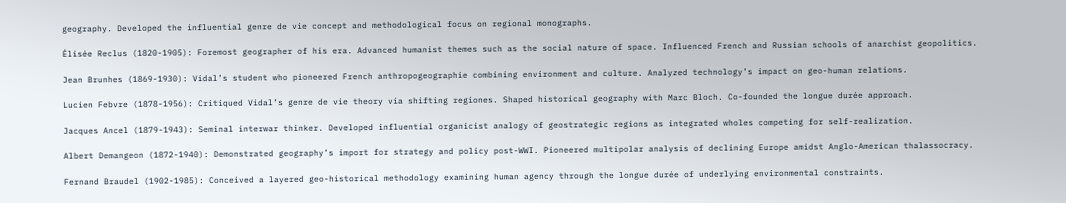geography. Developed the influential genre de vie concept and methodological focus on regional monographs.

Élisée Reclus (1820-1905): Foremost geographer of his era. Advanced humanist themes such as the social nature of space. Influenced French and Russian schools of anarchist geopolitics.

Jean Brunhes (1869-1930): Vidal’s student who pioneered French anthropogeographie combining environment and culture. Analyzed technology’s impact on geo-human relations.

Lucien Febvre (1878-1956): Critiqued Vidal’s genre de vie theory via shifting regiones. Shaped historical geography with Marc Bloch. Co-founded the longue durée approach.

Jacques Ancel (1879-1943): Seminal interwar thinker. Developed influential organicist analogy of geostrategic regions as integrated wholes competing for self-realization.

Albert Demangeon (1872-1940): Demonstrated geography’s import for strategy and policy post-WWI. Pioneered multipolar analysis of declining Europe amidst Anglo-American thalassocracy.

Fernand Braudel (1902-1985): Conceived a layered geo-historical methodology examining human agency through the longue durée of underlying environmental constraints.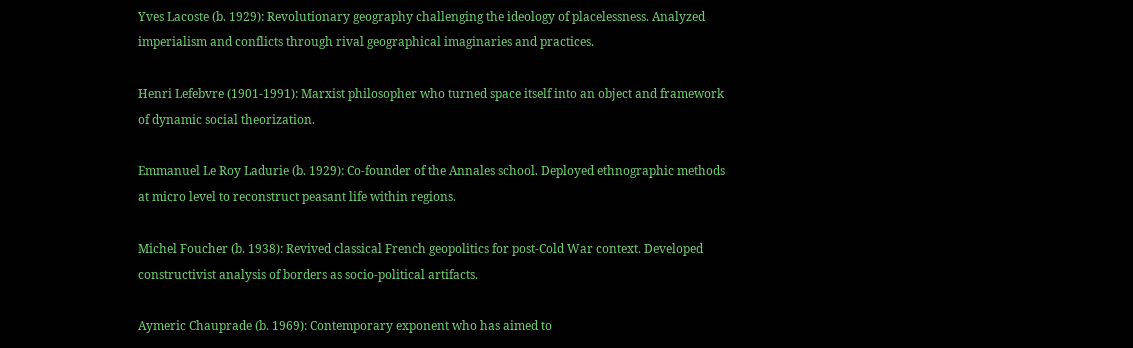Yves Lacoste (b. 1929): Revolutionary geography challenging the ideology of placelessness. Analyzed imperialism and conflicts through rival geographical imaginaries and practices.

Henri Lefebvre (1901-1991): Marxist philosopher who turned space itself into an object and framework of dynamic social theorization.

Emmanuel Le Roy Ladurie (b. 1929): Co-founder of the Annales school. Deployed ethnographic methods at micro level to reconstruct peasant life within regions.

Michel Foucher (b. 1938): Revived classical French geopolitics for post-Cold War context. Developed constructivist analysis of borders as socio-political artifacts.

Aymeric Chauprade (b. 1969): Contemporary exponent who has aimed to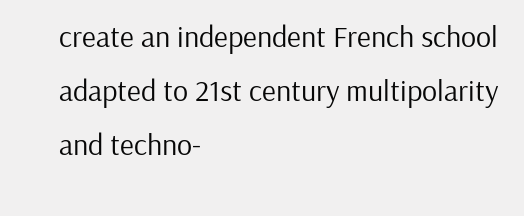create an independent French school adapted to 21st century multipolarity and techno-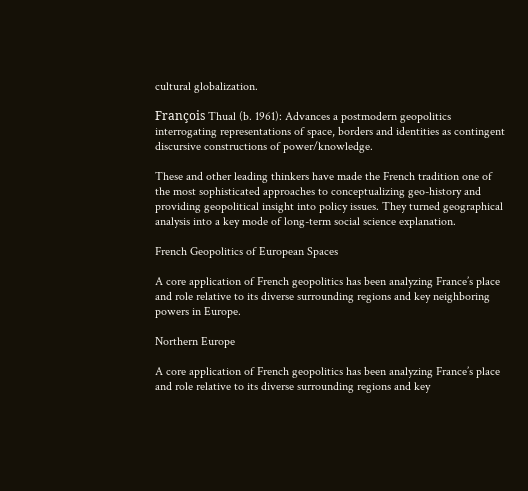cultural globalization.

François Thual (b. 1961): Advances a postmodern geopolitics interrogating representations of space, borders and identities as contingent discursive constructions of power/knowledge.

These and other leading thinkers have made the French tradition one of the most sophisticated approaches to conceptualizing geo-history and providing geopolitical insight into policy issues. They turned geographical analysis into a key mode of long-term social science explanation.

French Geopolitics of European Spaces

A core application of French geopolitics has been analyzing France’s place and role relative to its diverse surrounding regions and key neighboring powers in Europe.

Northern Europe

A core application of French geopolitics has been analyzing France’s place and role relative to its diverse surrounding regions and key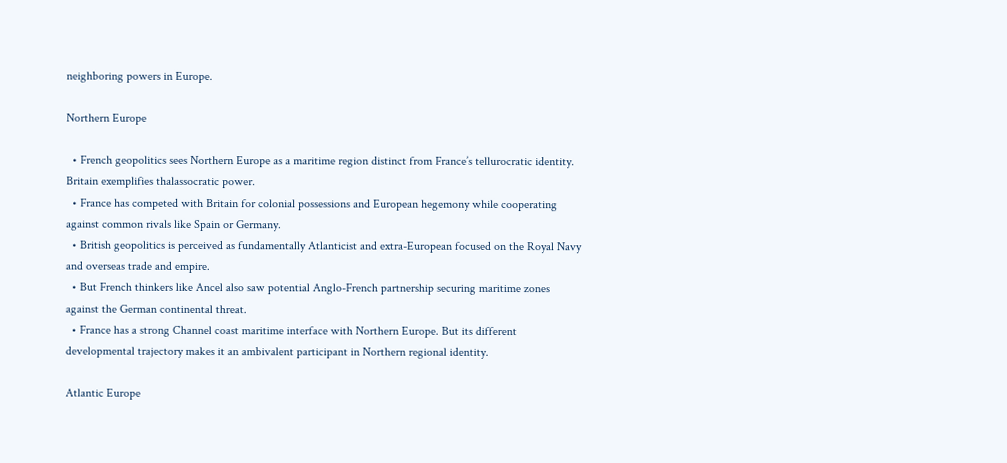neighboring powers in Europe.

Northern Europe

  • French geopolitics sees Northern Europe as a maritime region distinct from France’s tellurocratic identity. Britain exemplifies thalassocratic power.
  • France has competed with Britain for colonial possessions and European hegemony while cooperating against common rivals like Spain or Germany.
  • British geopolitics is perceived as fundamentally Atlanticist and extra-European focused on the Royal Navy and overseas trade and empire.
  • But French thinkers like Ancel also saw potential Anglo-French partnership securing maritime zones against the German continental threat.
  • France has a strong Channel coast maritime interface with Northern Europe. But its different developmental trajectory makes it an ambivalent participant in Northern regional identity.

Atlantic Europe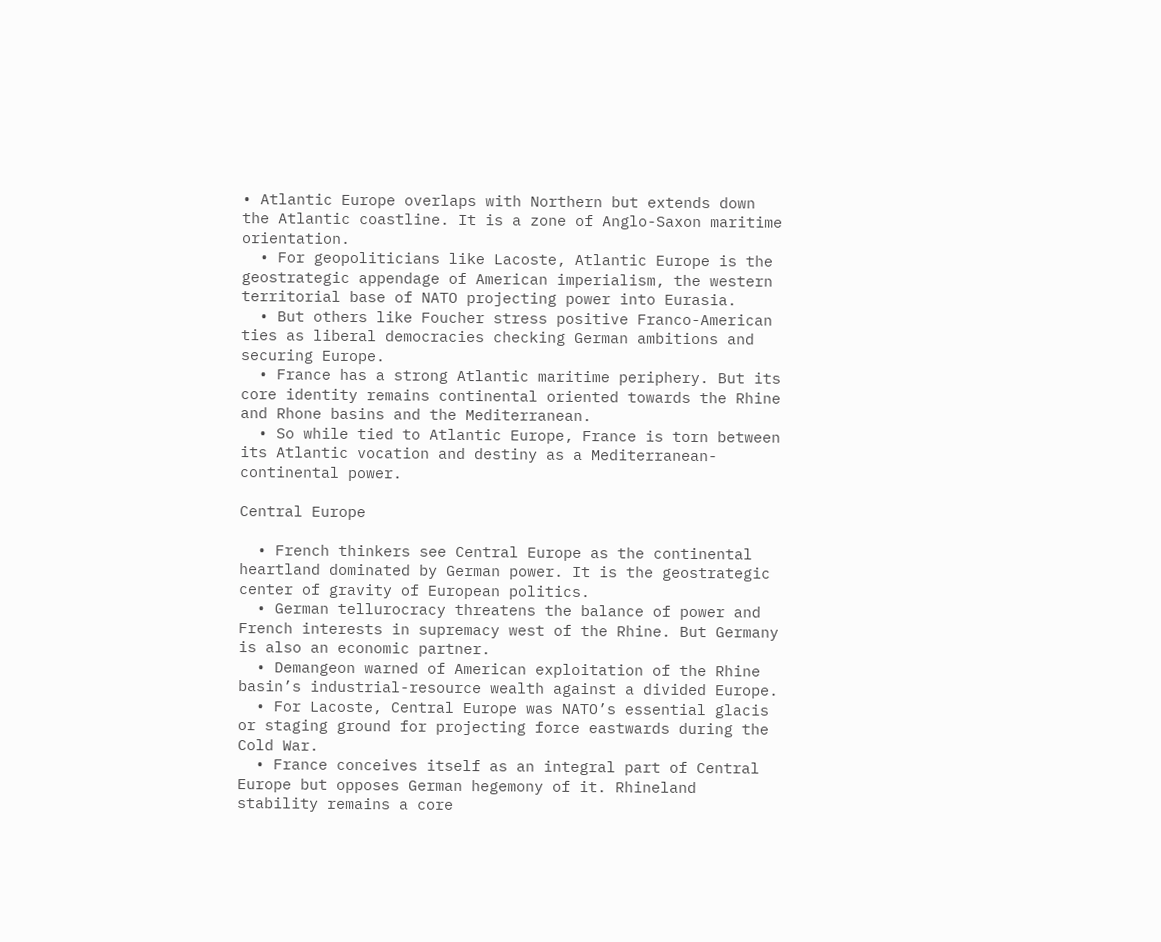• Atlantic Europe overlaps with Northern but extends down the Atlantic coastline. It is a zone of Anglo-Saxon maritime orientation.
  • For geopoliticians like Lacoste, Atlantic Europe is the geostrategic appendage of American imperialism, the western territorial base of NATO projecting power into Eurasia.
  • But others like Foucher stress positive Franco-American ties as liberal democracies checking German ambitions and securing Europe.
  • France has a strong Atlantic maritime periphery. But its core identity remains continental oriented towards the Rhine and Rhone basins and the Mediterranean.
  • So while tied to Atlantic Europe, France is torn between its Atlantic vocation and destiny as a Mediterranean-continental power.

Central Europe

  • French thinkers see Central Europe as the continental heartland dominated by German power. It is the geostrategic center of gravity of European politics.
  • German tellurocracy threatens the balance of power and French interests in supremacy west of the Rhine. But Germany is also an economic partner.
  • Demangeon warned of American exploitation of the Rhine basin’s industrial-resource wealth against a divided Europe.
  • For Lacoste, Central Europe was NATO’s essential glacis or staging ground for projecting force eastwards during the Cold War.
  • France conceives itself as an integral part of Central Europe but opposes German hegemony of it. Rhineland stability remains a core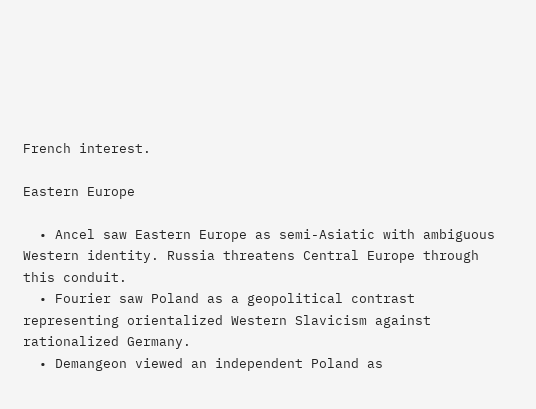French interest.

Eastern Europe

  • Ancel saw Eastern Europe as semi-Asiatic with ambiguous Western identity. Russia threatens Central Europe through this conduit.
  • Fourier saw Poland as a geopolitical contrast representing orientalized Western Slavicism against rationalized Germany.
  • Demangeon viewed an independent Poland as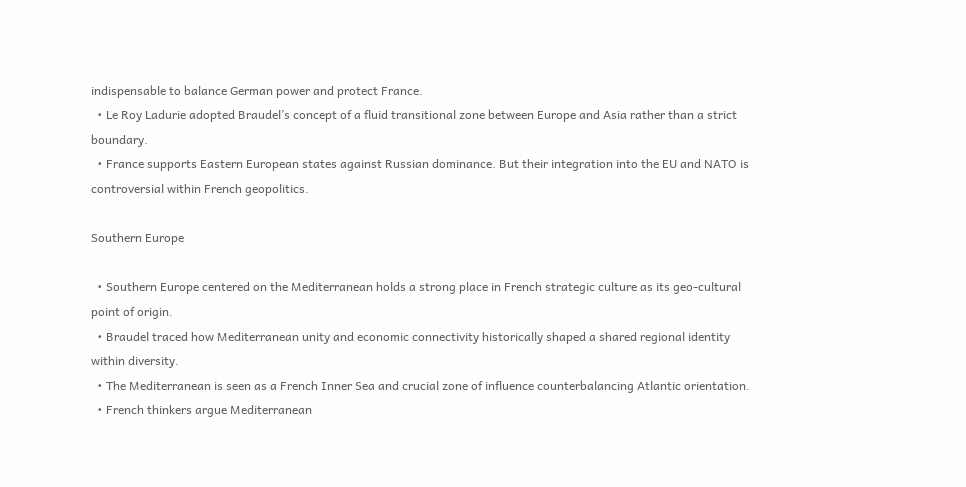indispensable to balance German power and protect France.
  • Le Roy Ladurie adopted Braudel’s concept of a fluid transitional zone between Europe and Asia rather than a strict boundary.
  • France supports Eastern European states against Russian dominance. But their integration into the EU and NATO is controversial within French geopolitics.

Southern Europe

  • Southern Europe centered on the Mediterranean holds a strong place in French strategic culture as its geo-cultural point of origin.
  • Braudel traced how Mediterranean unity and economic connectivity historically shaped a shared regional identity within diversity.
  • The Mediterranean is seen as a French Inner Sea and crucial zone of influence counterbalancing Atlantic orientation.
  • French thinkers argue Mediterranean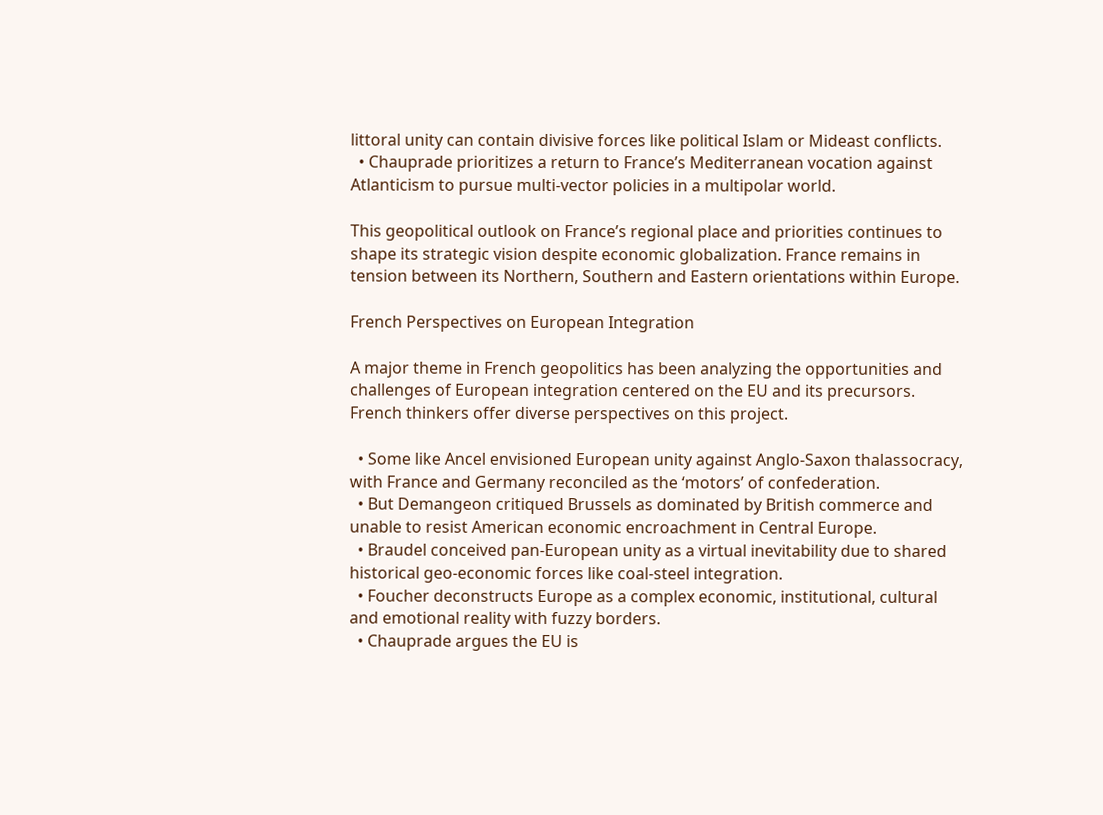littoral unity can contain divisive forces like political Islam or Mideast conflicts.
  • Chauprade prioritizes a return to France’s Mediterranean vocation against Atlanticism to pursue multi-vector policies in a multipolar world.

This geopolitical outlook on France’s regional place and priorities continues to shape its strategic vision despite economic globalization. France remains in tension between its Northern, Southern and Eastern orientations within Europe.

French Perspectives on European Integration

A major theme in French geopolitics has been analyzing the opportunities and challenges of European integration centered on the EU and its precursors. French thinkers offer diverse perspectives on this project.

  • Some like Ancel envisioned European unity against Anglo-Saxon thalassocracy, with France and Germany reconciled as the ‘motors’ of confederation.
  • But Demangeon critiqued Brussels as dominated by British commerce and unable to resist American economic encroachment in Central Europe.
  • Braudel conceived pan-European unity as a virtual inevitability due to shared historical geo-economic forces like coal-steel integration.
  • Foucher deconstructs Europe as a complex economic, institutional, cultural and emotional reality with fuzzy borders.
  • Chauprade argues the EU is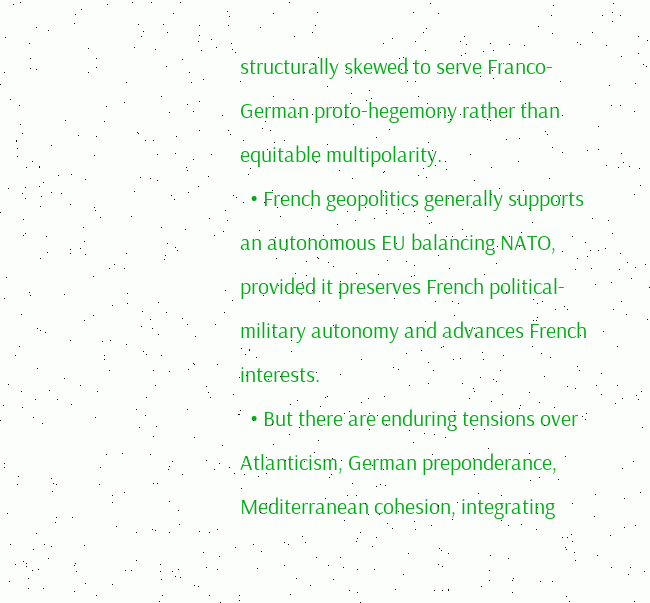structurally skewed to serve Franco-German proto-hegemony rather than equitable multipolarity.
  • French geopolitics generally supports an autonomous EU balancing NATO, provided it preserves French political-military autonomy and advances French interests.
  • But there are enduring tensions over Atlanticism, German preponderance, Mediterranean cohesion, integrating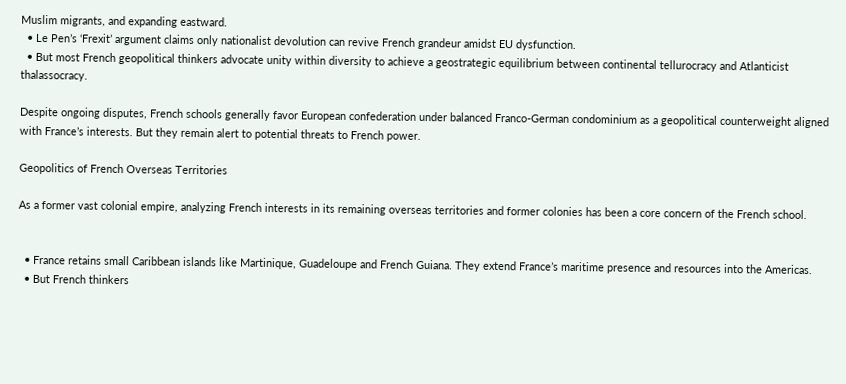Muslim migrants, and expanding eastward.
  • Le Pen’s ‘Frexit’ argument claims only nationalist devolution can revive French grandeur amidst EU dysfunction.
  • But most French geopolitical thinkers advocate unity within diversity to achieve a geostrategic equilibrium between continental tellurocracy and Atlanticist thalassocracy.

Despite ongoing disputes, French schools generally favor European confederation under balanced Franco-German condominium as a geopolitical counterweight aligned with France’s interests. But they remain alert to potential threats to French power.

Geopolitics of French Overseas Territories

As a former vast colonial empire, analyzing French interests in its remaining overseas territories and former colonies has been a core concern of the French school.


  • France retains small Caribbean islands like Martinique, Guadeloupe and French Guiana. They extend France’s maritime presence and resources into the Americas.
  • But French thinkers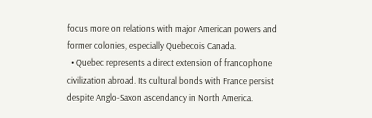focus more on relations with major American powers and former colonies, especially Quebecois Canada.
  • Quebec represents a direct extension of francophone civilization abroad. Its cultural bonds with France persist despite Anglo-Saxon ascendancy in North America.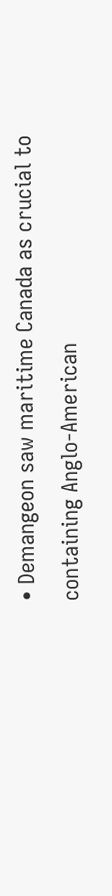• Demangeon saw maritime Canada as crucial to containing Anglo-American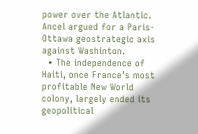power over the Atlantic. Ancel argued for a Paris-Ottawa geostrategic axis against Washinton.
  • The independence of Haiti, once France’s most profitable New World colony, largely ended its geopolitical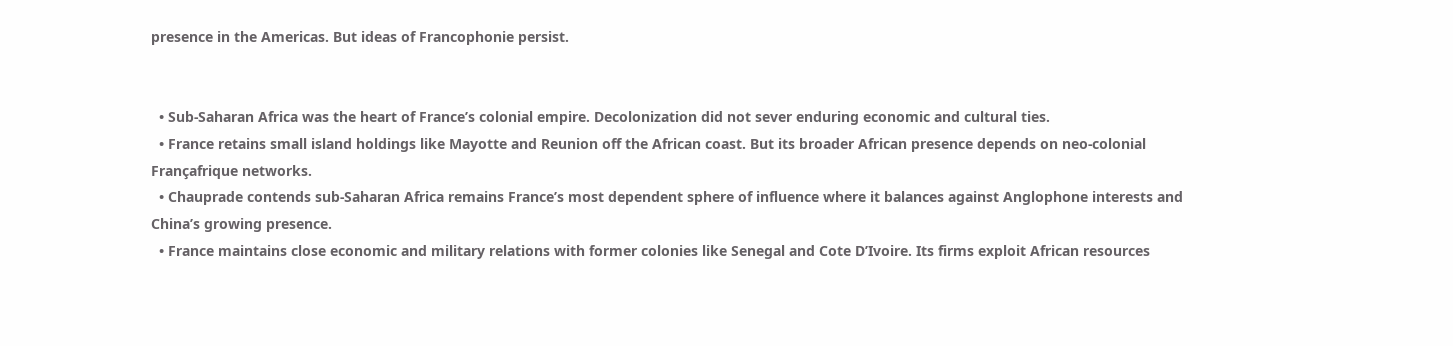presence in the Americas. But ideas of Francophonie persist.


  • Sub-Saharan Africa was the heart of France’s colonial empire. Decolonization did not sever enduring economic and cultural ties.
  • France retains small island holdings like Mayotte and Reunion off the African coast. But its broader African presence depends on neo-colonial Françafrique networks.
  • Chauprade contends sub-Saharan Africa remains France’s most dependent sphere of influence where it balances against Anglophone interests and China’s growing presence.
  • France maintains close economic and military relations with former colonies like Senegal and Cote D’Ivoire. Its firms exploit African resources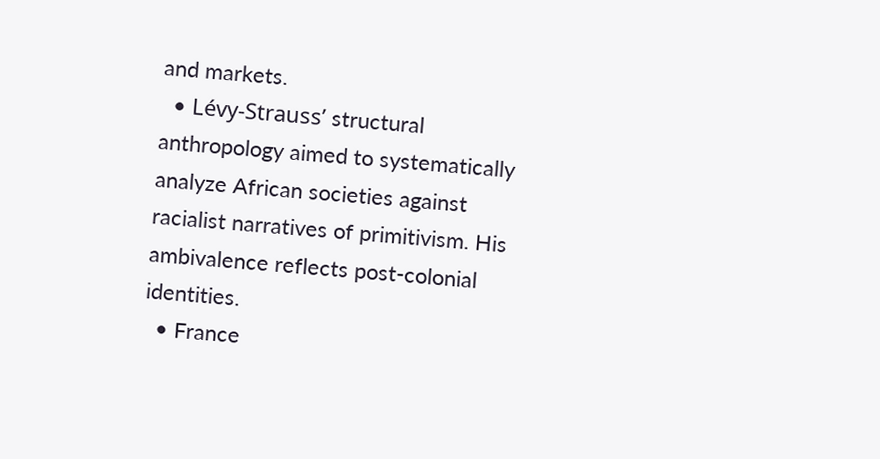and markets.
  • Lévy-Strauss’ structural anthropology aimed to systematically analyze African societies against racialist narratives of primitivism. His ambivalence reflects post-colonial identities.
  • France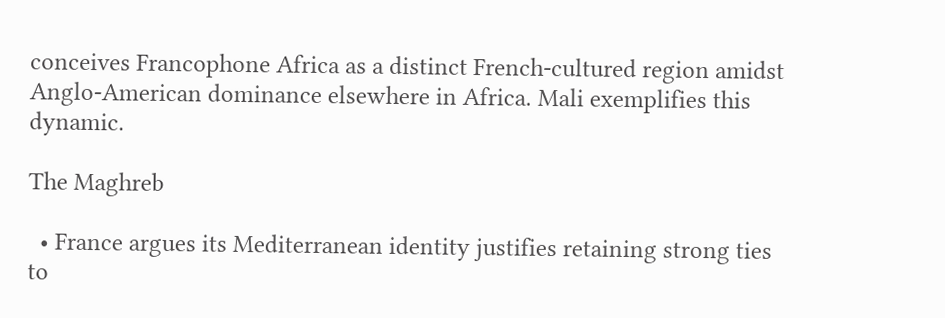conceives Francophone Africa as a distinct French-cultured region amidst Anglo-American dominance elsewhere in Africa. Mali exemplifies this dynamic.

The Maghreb

  • France argues its Mediterranean identity justifies retaining strong ties to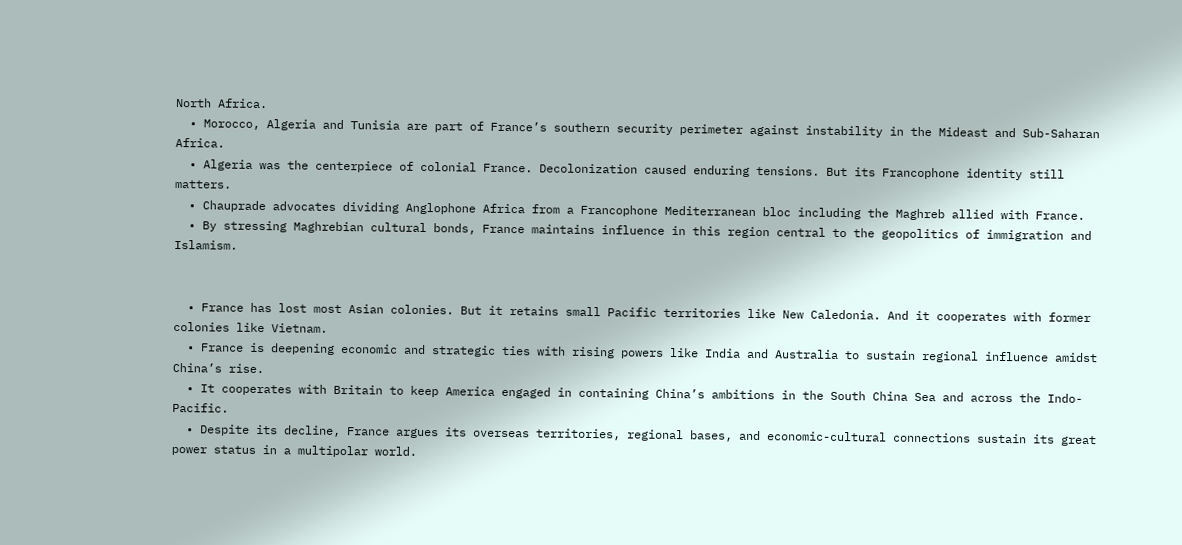North Africa.
  • Morocco, Algeria and Tunisia are part of France’s southern security perimeter against instability in the Mideast and Sub-Saharan Africa.
  • Algeria was the centerpiece of colonial France. Decolonization caused enduring tensions. But its Francophone identity still matters.
  • Chauprade advocates dividing Anglophone Africa from a Francophone Mediterranean bloc including the Maghreb allied with France.
  • By stressing Maghrebian cultural bonds, France maintains influence in this region central to the geopolitics of immigration and Islamism.


  • France has lost most Asian colonies. But it retains small Pacific territories like New Caledonia. And it cooperates with former colonies like Vietnam.
  • France is deepening economic and strategic ties with rising powers like India and Australia to sustain regional influence amidst China’s rise.
  • It cooperates with Britain to keep America engaged in containing China’s ambitions in the South China Sea and across the Indo-Pacific.
  • Despite its decline, France argues its overseas territories, regional bases, and economic-cultural connections sustain its great power status in a multipolar world.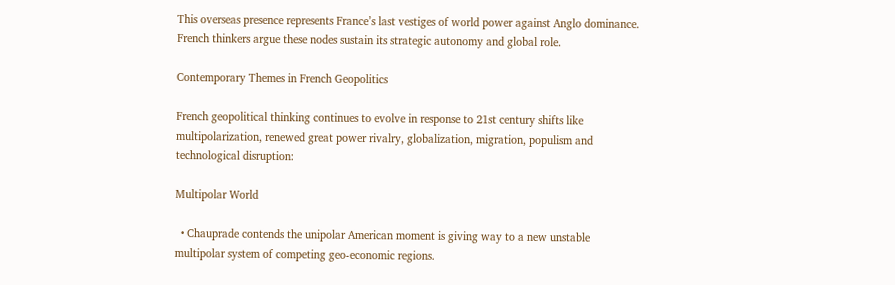This overseas presence represents France’s last vestiges of world power against Anglo dominance. French thinkers argue these nodes sustain its strategic autonomy and global role.

Contemporary Themes in French Geopolitics

French geopolitical thinking continues to evolve in response to 21st century shifts like multipolarization, renewed great power rivalry, globalization, migration, populism and technological disruption:

Multipolar World

  • Chauprade contends the unipolar American moment is giving way to a new unstable multipolar system of competing geo-economic regions.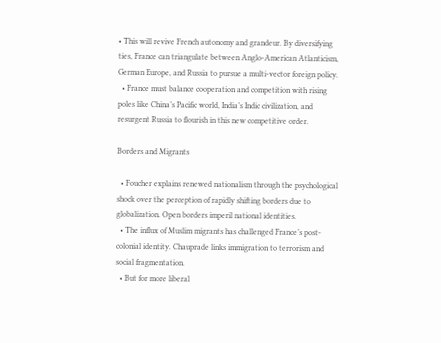• This will revive French autonomy and grandeur. By diversifying ties, France can triangulate between Anglo-American Atlanticism, German Europe, and Russia to pursue a multi-vector foreign policy.
  • France must balance cooperation and competition with rising poles like China’s Pacific world, India’s Indic civilization, and resurgent Russia to flourish in this new competitive order.

Borders and Migrants

  • Foucher explains renewed nationalism through the psychological shock over the perception of rapidly shifting borders due to globalization. Open borders imperil national identities.
  • The influx of Muslim migrants has challenged France’s post-colonial identity. Chauprade links immigration to terrorism and social fragmentation.
  • But for more liberal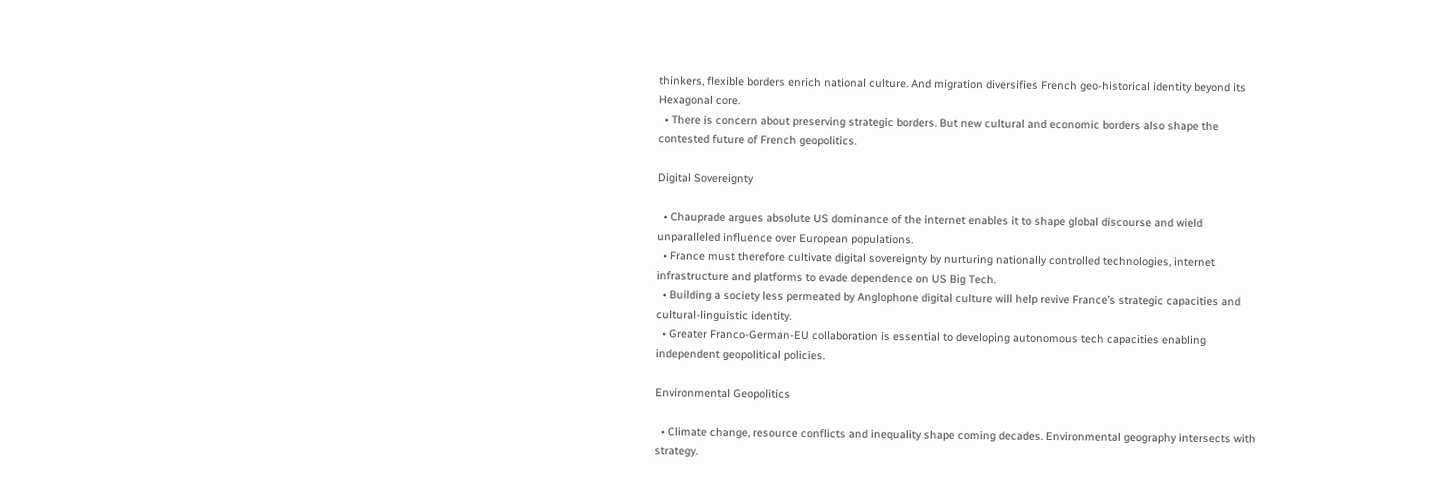thinkers, flexible borders enrich national culture. And migration diversifies French geo-historical identity beyond its Hexagonal core.
  • There is concern about preserving strategic borders. But new cultural and economic borders also shape the contested future of French geopolitics.

Digital Sovereignty

  • Chauprade argues absolute US dominance of the internet enables it to shape global discourse and wield unparalleled influence over European populations.
  • France must therefore cultivate digital sovereignty by nurturing nationally controlled technologies, internet infrastructure and platforms to evade dependence on US Big Tech.
  • Building a society less permeated by Anglophone digital culture will help revive France’s strategic capacities and cultural-linguistic identity.
  • Greater Franco-German-EU collaboration is essential to developing autonomous tech capacities enabling independent geopolitical policies.

Environmental Geopolitics

  • Climate change, resource conflicts and inequality shape coming decades. Environmental geography intersects with strategy.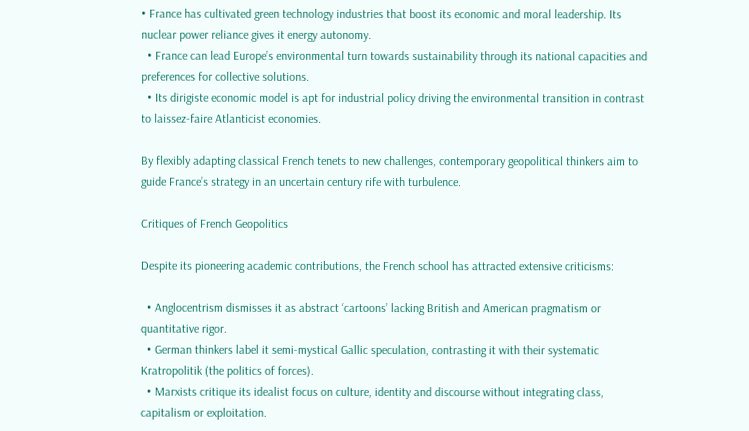• France has cultivated green technology industries that boost its economic and moral leadership. Its nuclear power reliance gives it energy autonomy.
  • France can lead Europe’s environmental turn towards sustainability through its national capacities and preferences for collective solutions.
  • Its dirigiste economic model is apt for industrial policy driving the environmental transition in contrast to laissez-faire Atlanticist economies.

By flexibly adapting classical French tenets to new challenges, contemporary geopolitical thinkers aim to guide France’s strategy in an uncertain century rife with turbulence.

Critiques of French Geopolitics

Despite its pioneering academic contributions, the French school has attracted extensive criticisms:

  • Anglocentrism dismisses it as abstract ‘cartoons’ lacking British and American pragmatism or quantitative rigor.
  • German thinkers label it semi-mystical Gallic speculation, contrasting it with their systematic Kratropolitik (the politics of forces).
  • Marxists critique its idealist focus on culture, identity and discourse without integrating class, capitalism or exploitation.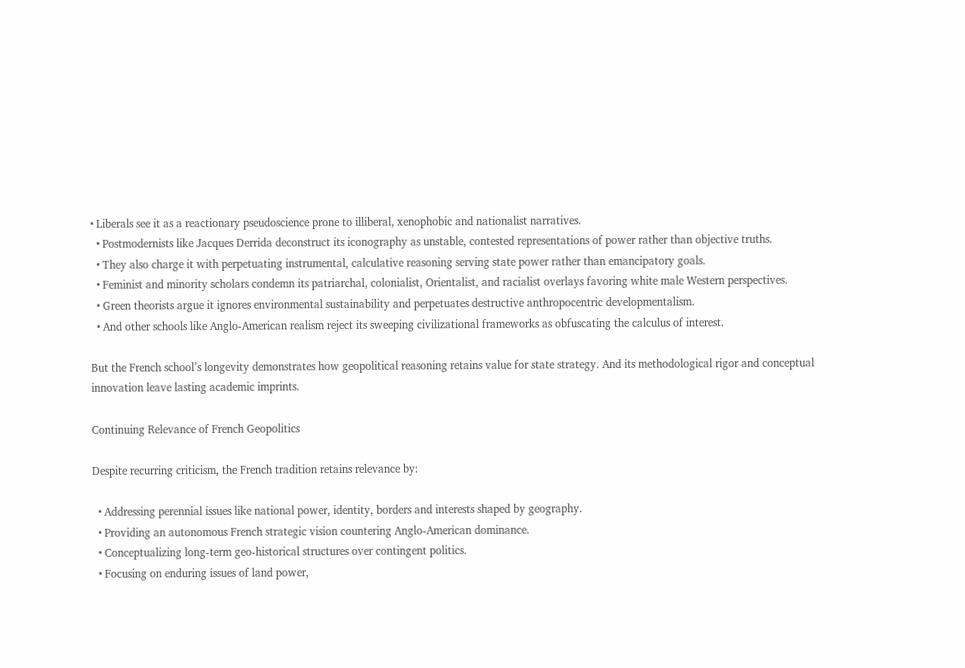• Liberals see it as a reactionary pseudoscience prone to illiberal, xenophobic and nationalist narratives.
  • Postmodernists like Jacques Derrida deconstruct its iconography as unstable, contested representations of power rather than objective truths.
  • They also charge it with perpetuating instrumental, calculative reasoning serving state power rather than emancipatory goals.
  • Feminist and minority scholars condemn its patriarchal, colonialist, Orientalist, and racialist overlays favoring white male Western perspectives.
  • Green theorists argue it ignores environmental sustainability and perpetuates destructive anthropocentric developmentalism.
  • And other schools like Anglo-American realism reject its sweeping civilizational frameworks as obfuscating the calculus of interest.

But the French school’s longevity demonstrates how geopolitical reasoning retains value for state strategy. And its methodological rigor and conceptual innovation leave lasting academic imprints.

Continuing Relevance of French Geopolitics

Despite recurring criticism, the French tradition retains relevance by:

  • Addressing perennial issues like national power, identity, borders and interests shaped by geography.
  • Providing an autonomous French strategic vision countering Anglo-American dominance.
  • Conceptualizing long-term geo-historical structures over contingent politics.
  • Focusing on enduring issues of land power,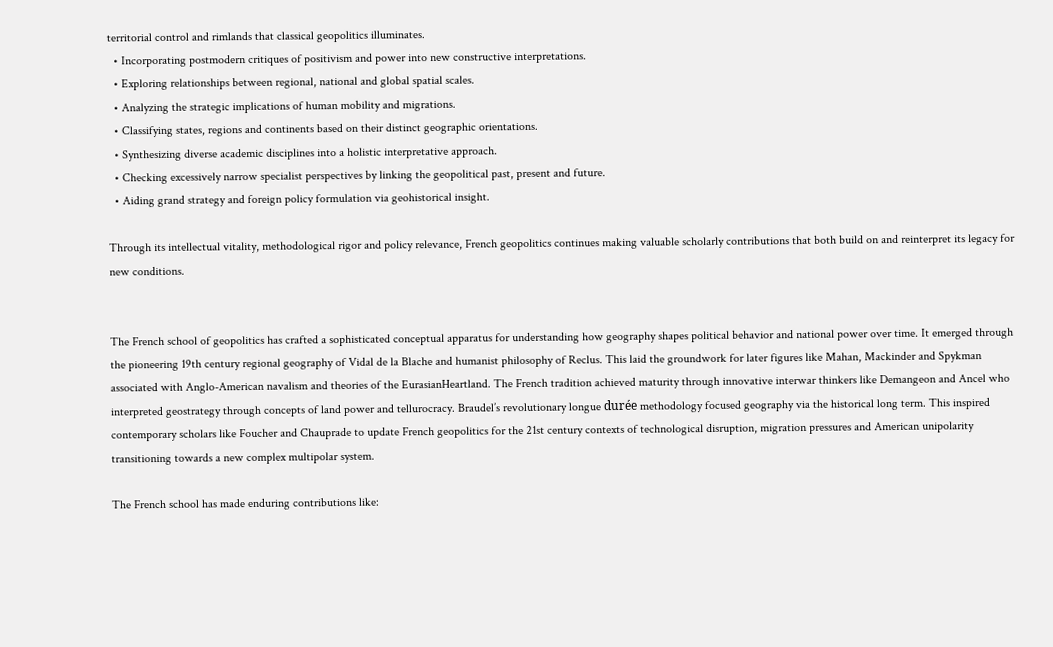territorial control and rimlands that classical geopolitics illuminates.
  • Incorporating postmodern critiques of positivism and power into new constructive interpretations.
  • Exploring relationships between regional, national and global spatial scales.
  • Analyzing the strategic implications of human mobility and migrations.
  • Classifying states, regions and continents based on their distinct geographic orientations.
  • Synthesizing diverse academic disciplines into a holistic interpretative approach.
  • Checking excessively narrow specialist perspectives by linking the geopolitical past, present and future.
  • Aiding grand strategy and foreign policy formulation via geohistorical insight.

Through its intellectual vitality, methodological rigor and policy relevance, French geopolitics continues making valuable scholarly contributions that both build on and reinterpret its legacy for new conditions.


The French school of geopolitics has crafted a sophisticated conceptual apparatus for understanding how geography shapes political behavior and national power over time. It emerged through the pioneering 19th century regional geography of Vidal de la Blache and humanist philosophy of Reclus. This laid the groundwork for later figures like Mahan, Mackinder and Spykman associated with Anglo-American navalism and theories of the EurasianHeartland. The French tradition achieved maturity through innovative interwar thinkers like Demangeon and Ancel who interpreted geostrategy through concepts of land power and tellurocracy. Braudel’s revolutionary longue durée methodology focused geography via the historical long term. This inspired contemporary scholars like Foucher and Chauprade to update French geopolitics for the 21st century contexts of technological disruption, migration pressures and American unipolarity transitioning towards a new complex multipolar system.

The French school has made enduring contributions like: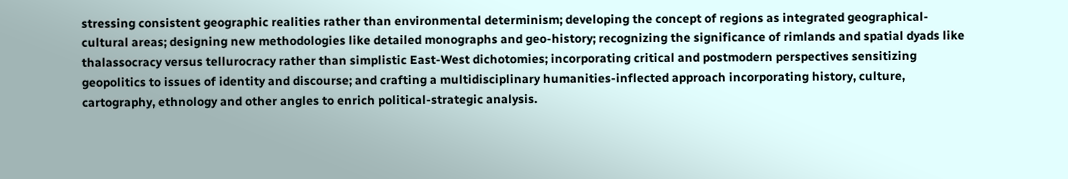stressing consistent geographic realities rather than environmental determinism; developing the concept of regions as integrated geographical-cultural areas; designing new methodologies like detailed monographs and geo-history; recognizing the significance of rimlands and spatial dyads like thalassocracy versus tellurocracy rather than simplistic East-West dichotomies; incorporating critical and postmodern perspectives sensitizing geopolitics to issues of identity and discourse; and crafting a multidisciplinary humanities-inflected approach incorporating history, culture, cartography, ethnology and other angles to enrich political-strategic analysis.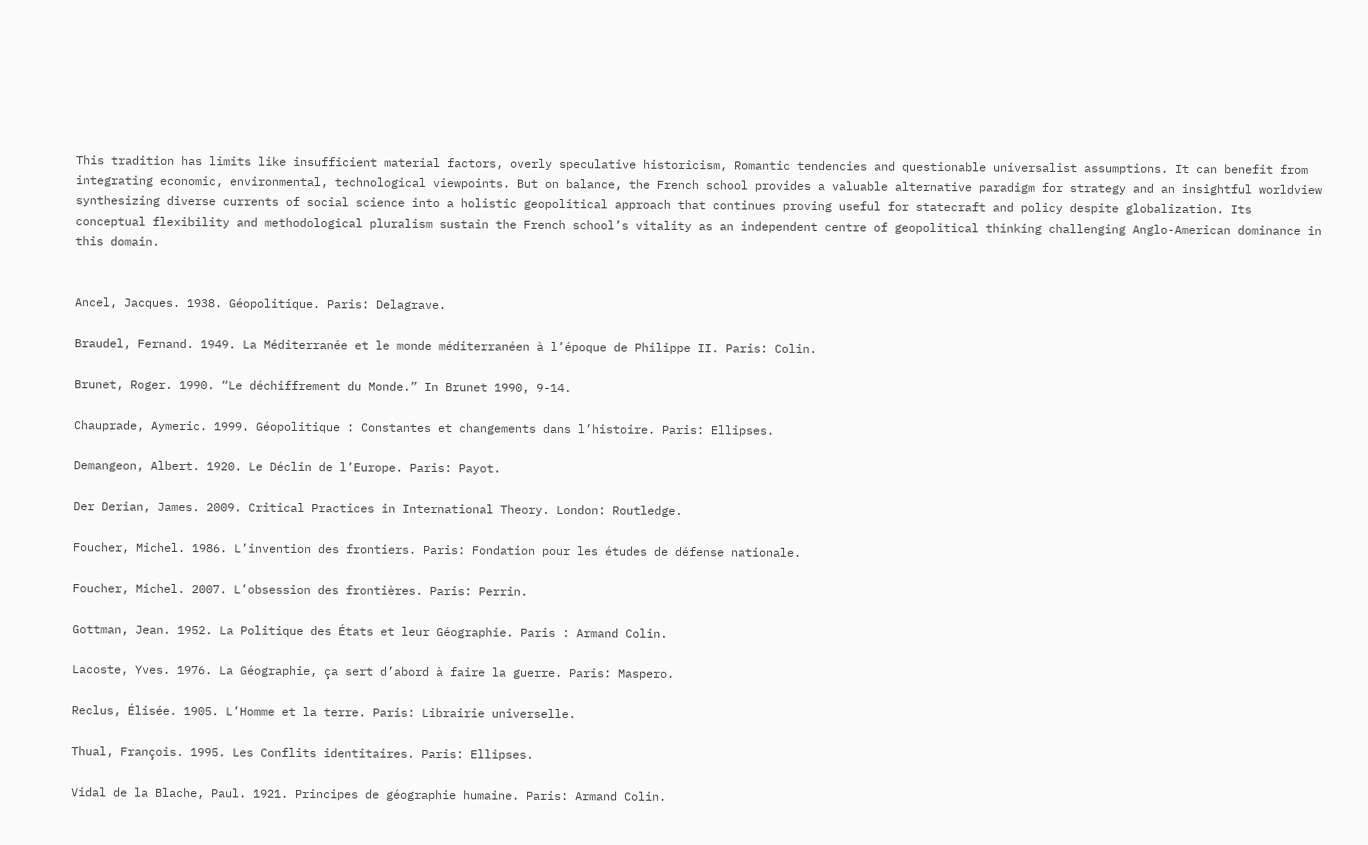This tradition has limits like insufficient material factors, overly speculative historicism, Romantic tendencies and questionable universalist assumptions. It can benefit from integrating economic, environmental, technological viewpoints. But on balance, the French school provides a valuable alternative paradigm for strategy and an insightful worldview synthesizing diverse currents of social science into a holistic geopolitical approach that continues proving useful for statecraft and policy despite globalization. Its conceptual flexibility and methodological pluralism sustain the French school’s vitality as an independent centre of geopolitical thinking challenging Anglo-American dominance in this domain.


Ancel, Jacques. 1938. Géopolitique. Paris: Delagrave.

Braudel, Fernand. 1949. La Méditerranée et le monde méditerranéen à l’époque de Philippe II. Paris: Colin.

Brunet, Roger. 1990. “Le déchiffrement du Monde.” In Brunet 1990, 9-14.

Chauprade, Aymeric. 1999. Géopolitique : Constantes et changements dans l’histoire. Paris: Ellipses.

Demangeon, Albert. 1920. Le Déclin de l’Europe. Paris: Payot.

Der Derian, James. 2009. Critical Practices in International Theory. London: Routledge.

Foucher, Michel. 1986. L’invention des frontiers. Paris: Fondation pour les études de défense nationale.

Foucher, Michel. 2007. L’obsession des frontières. Paris: Perrin.

Gottman, Jean. 1952. La Politique des États et leur Géographie. Paris : Armand Colin.

Lacoste, Yves. 1976. La Géographie, ça sert d’abord à faire la guerre. Paris: Maspero.

Reclus, Élisée. 1905. L’Homme et la terre. Paris: Librairie universelle.

Thual, François. 1995. Les Conflits identitaires. Paris: Ellipses.

Vidal de la Blache, Paul. 1921. Principes de géographie humaine. Paris: Armand Colin.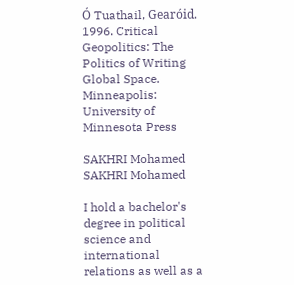Ó Tuathail, Gearóid. 1996. Critical Geopolitics: The Politics of Writing Global Space. Minneapolis: University of Minnesota Press

SAKHRI Mohamed
SAKHRI Mohamed

I hold a bachelor's degree in political science and international relations as well as a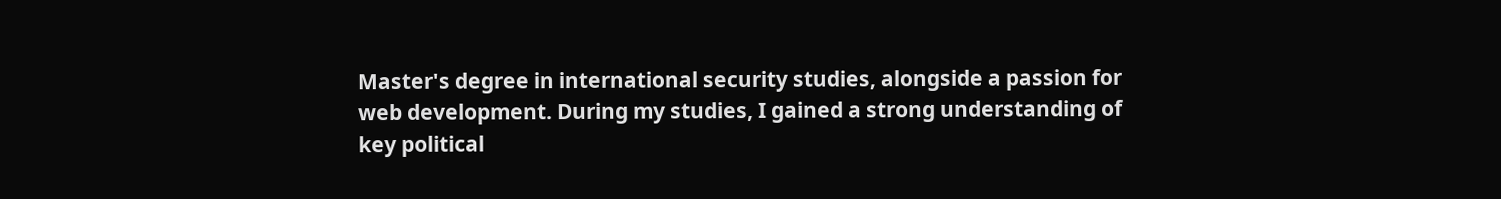Master's degree in international security studies, alongside a passion for web development. During my studies, I gained a strong understanding of key political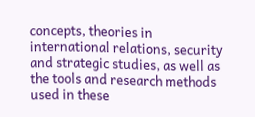concepts, theories in international relations, security and strategic studies, as well as the tools and research methods used in these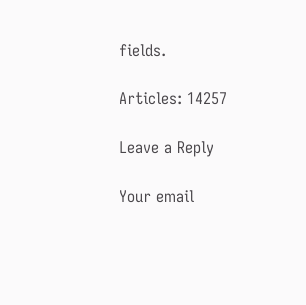fields.

Articles: 14257

Leave a Reply

Your email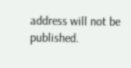address will not be published.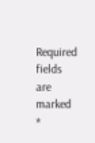Required fields are marked *